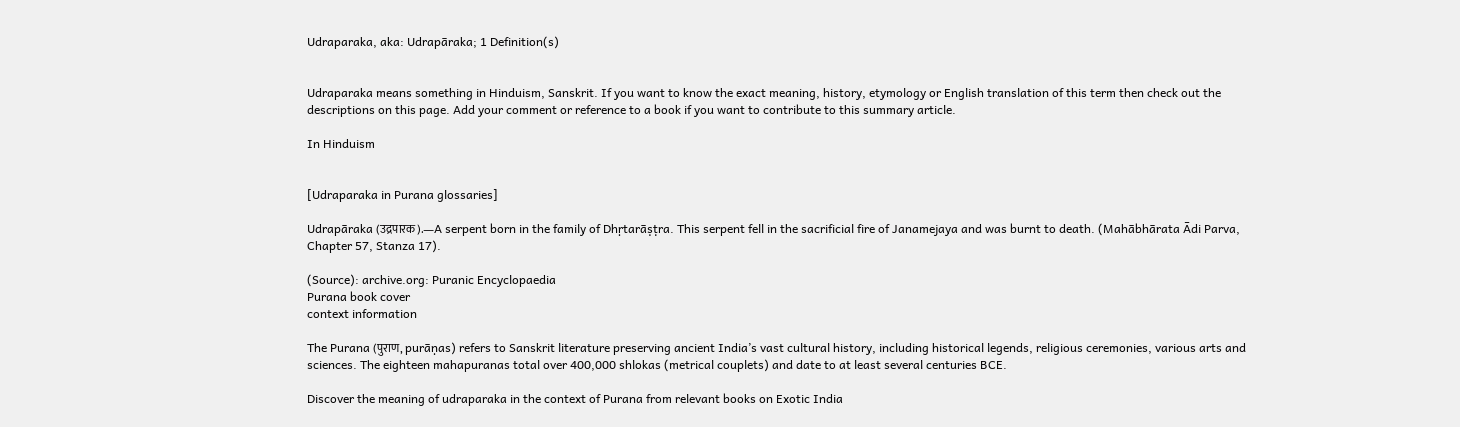Udraparaka, aka: Udrapāraka; 1 Definition(s)


Udraparaka means something in Hinduism, Sanskrit. If you want to know the exact meaning, history, etymology or English translation of this term then check out the descriptions on this page. Add your comment or reference to a book if you want to contribute to this summary article.

In Hinduism


[Udraparaka in Purana glossaries]

Udrapāraka (उद्रपारक).—A serpent born in the family of Dhṛtarāṣṭra. This serpent fell in the sacrificial fire of Janamejaya and was burnt to death. (Mahābhārata Ādi Parva, Chapter 57, Stanza 17).

(Source): archive.org: Puranic Encyclopaedia
Purana book cover
context information

The Purana (पुराण, purāṇas) refers to Sanskrit literature preserving ancient India’s vast cultural history, including historical legends, religious ceremonies, various arts and sciences. The eighteen mahapuranas total over 400,000 shlokas (metrical couplets) and date to at least several centuries BCE.

Discover the meaning of udraparaka in the context of Purana from relevant books on Exotic India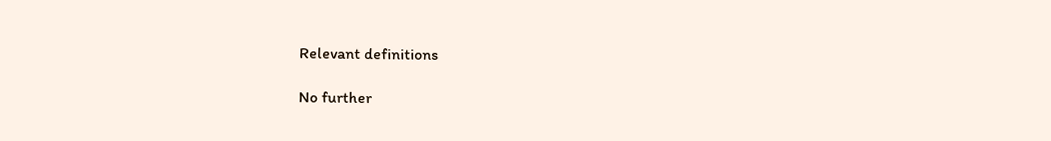Relevant definitions

No further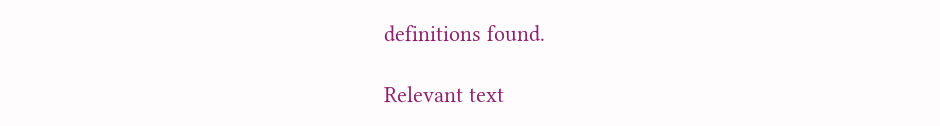definitions found.

Relevant text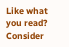Like what you read? Consider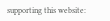supporting this website: